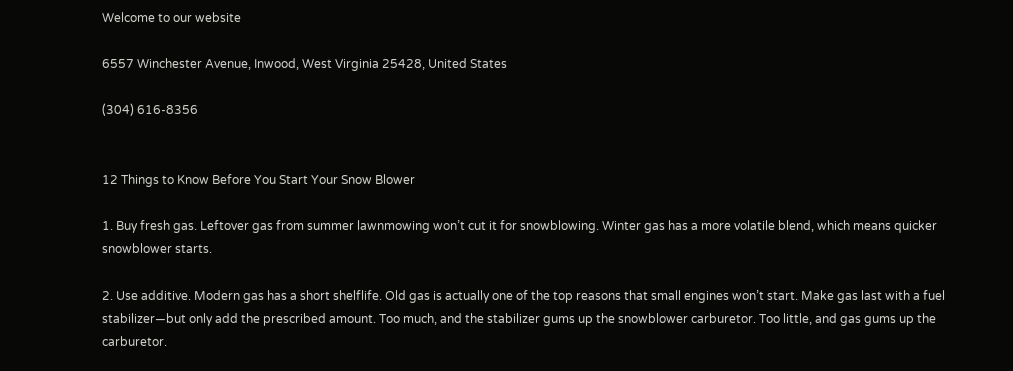Welcome to our website

6557 Winchester Avenue, Inwood, West Virginia 25428, United States

(304) 616-8356


12 Things to Know Before You Start Your Snow Blower

1. Buy fresh gas. Leftover gas from summer lawnmowing won’t cut it for snowblowing. Winter gas has a more volatile blend, which means quicker snowblower starts.

2. Use additive. Modern gas has a short shelflife. Old gas is actually one of the top reasons that small engines won’t start. Make gas last with a fuel stabilizer—but only add the prescribed amount. Too much, and the stabilizer gums up the snowblower carburetor. Too little, and gas gums up the carburetor.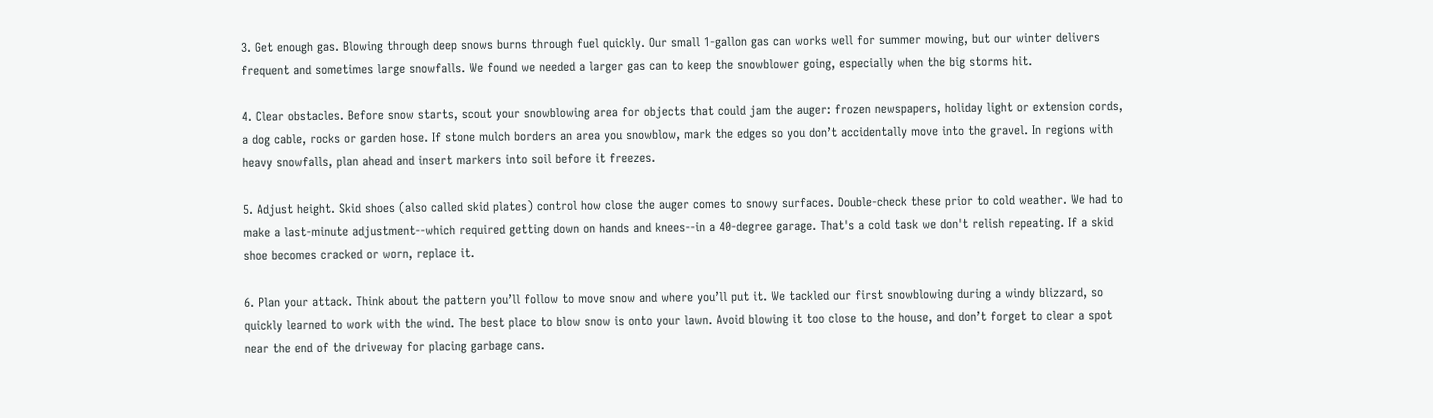3. Get enough gas. Blowing through deep snows burns through fuel quickly. Our small 1-gallon gas can works well for summer mowing, but our winter delivers frequent and sometimes large snowfalls. We found we needed a larger gas can to keep the snowblower going, especially when the big storms hit.

4. Clear obstacles. Before snow starts, scout your snowblowing area for objects that could jam the auger: frozen newspapers, holiday light or extension cords, a dog cable, rocks or garden hose. If stone mulch borders an area you snowblow, mark the edges so you don’t accidentally move into the gravel. In regions with heavy snowfalls, plan ahead and insert markers into soil before it freezes.

5. Adjust height. Skid shoes (also called skid plates) control how close the auger comes to snowy surfaces. Double-check these prior to cold weather. We had to make a last-minute adjustment--which required getting down on hands and knees--in a 40-degree garage. That's a cold task we don't relish repeating. If a skid shoe becomes cracked or worn, replace it.

6. Plan your attack. Think about the pattern you’ll follow to move snow and where you’ll put it. We tackled our first snowblowing during a windy blizzard, so quickly learned to work with the wind. The best place to blow snow is onto your lawn. Avoid blowing it too close to the house, and don’t forget to clear a spot near the end of the driveway for placing garbage cans.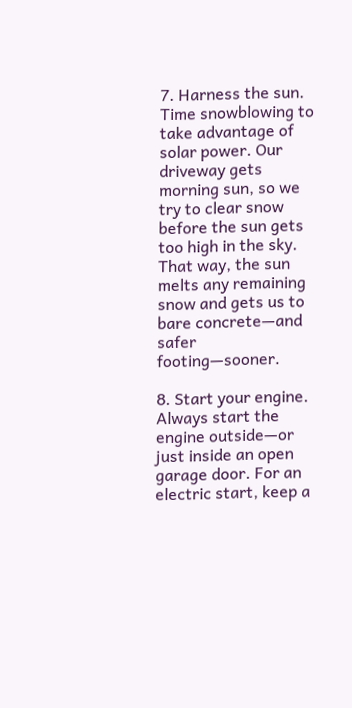7. Harness the sun. Time snowblowing to take advantage of solar power. Our driveway gets morning sun, so we try to clear snow before the sun gets too high in the sky. That way, the sun melts any remaining snow and gets us to bare concrete—and safer footing—sooner.

8. Start your engine. Always start the engine outside—or just inside an open garage door. For an electric start, keep a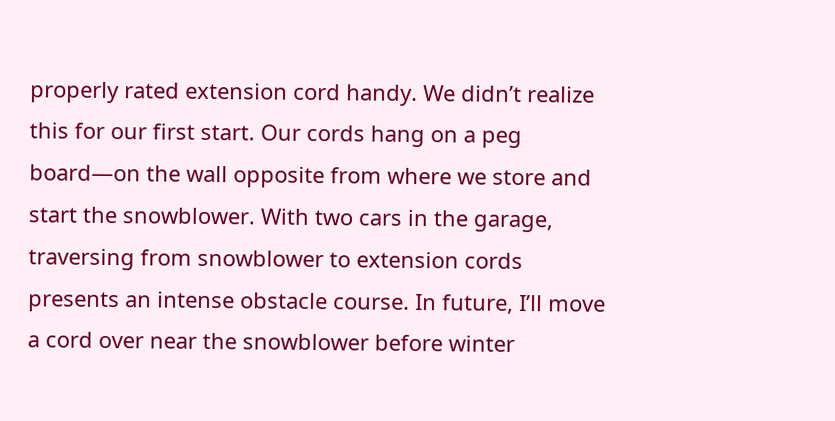properly rated extension cord handy. We didn’t realize this for our first start. Our cords hang on a peg board—on the wall opposite from where we store and start the snowblower. With two cars in the garage, traversing from snowblower to extension cords presents an intense obstacle course. In future, I’ll move a cord over near the snowblower before winter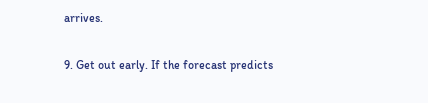arrives.

9. Get out early. If the forecast predicts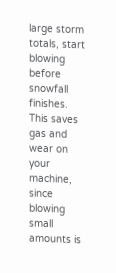large storm totals, start blowing before snowfall finishes. This saves gas and wear on your machine, since blowing small amounts is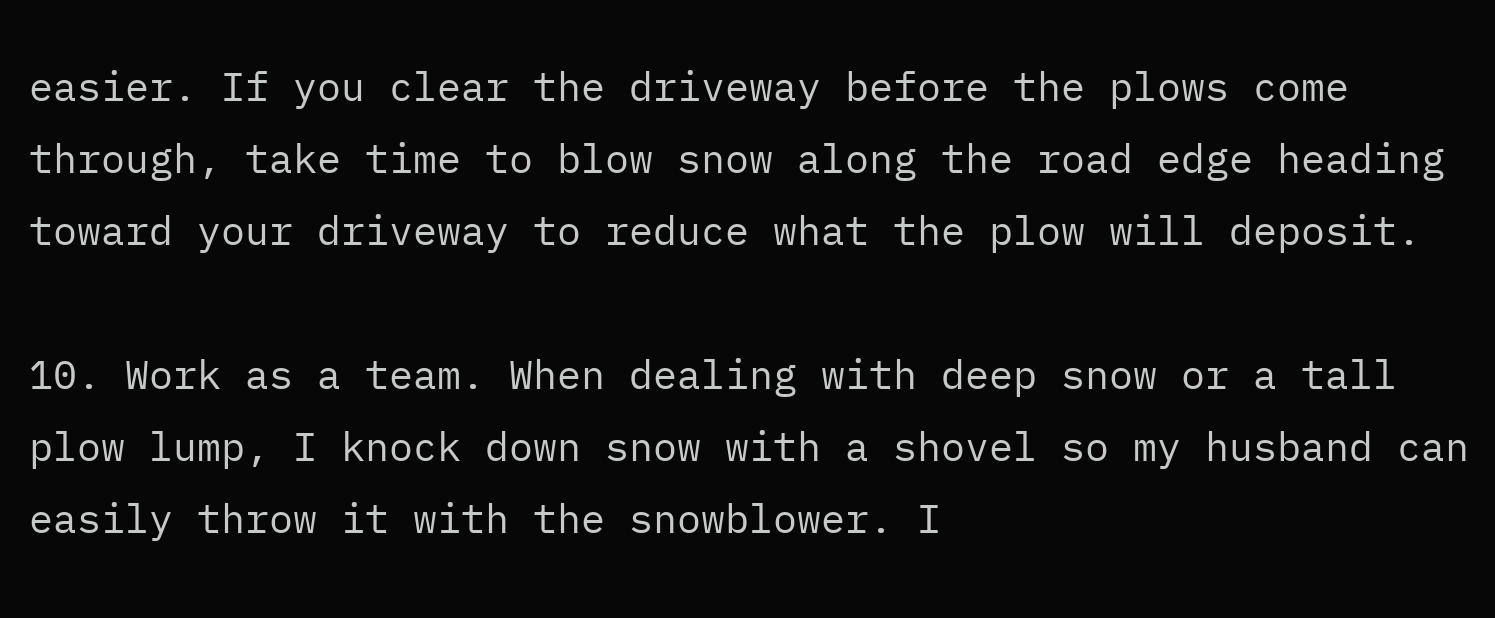easier. If you clear the driveway before the plows come through, take time to blow snow along the road edge heading toward your driveway to reduce what the plow will deposit.

10. Work as a team. When dealing with deep snow or a tall plow lump, I knock down snow with a shovel so my husband can easily throw it with the snowblower. I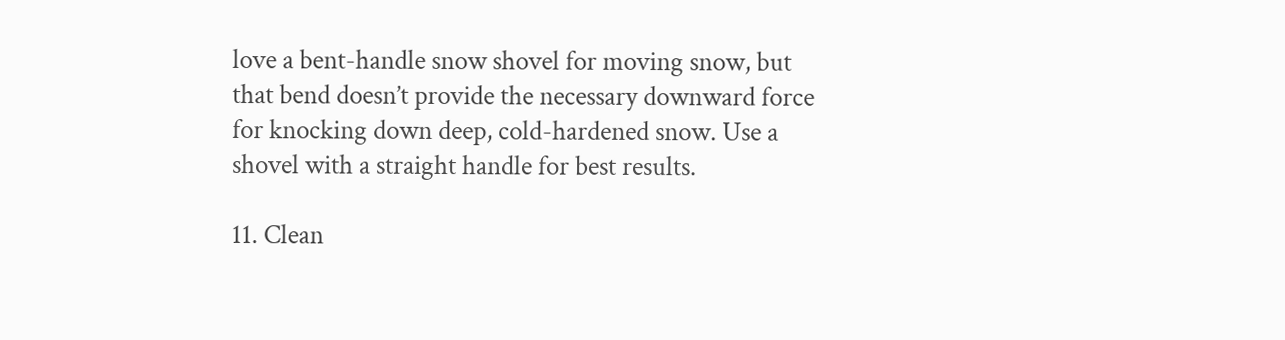love a bent-handle snow shovel for moving snow, but that bend doesn’t provide the necessary downward force for knocking down deep, cold-hardened snow. Use a shovel with a straight handle for best results.

11. Clean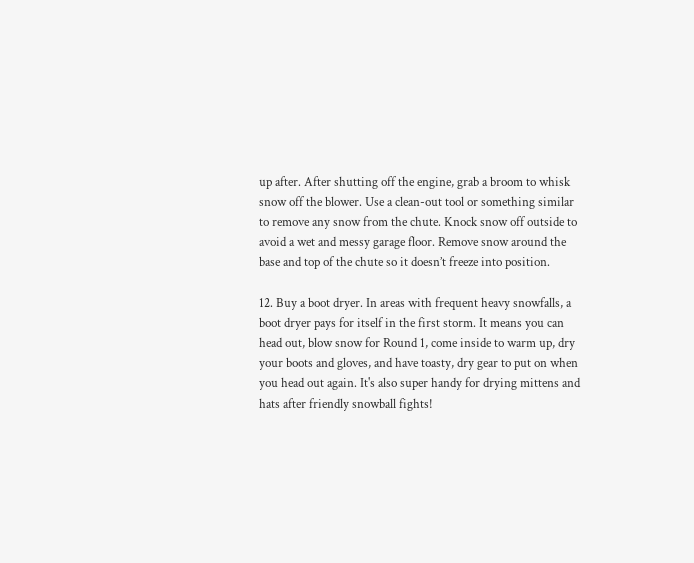up after. After shutting off the engine, grab a broom to whisk snow off the blower. Use a clean-out tool or something similar to remove any snow from the chute. Knock snow off outside to avoid a wet and messy garage floor. Remove snow around the base and top of the chute so it doesn’t freeze into position.

12. Buy a boot dryer. In areas with frequent heavy snowfalls, a boot dryer pays for itself in the first storm. It means you can head out, blow snow for Round 1, come inside to warm up, dry your boots and gloves, and have toasty, dry gear to put on when you head out again. It's also super handy for drying mittens and hats after friendly snowball fights!